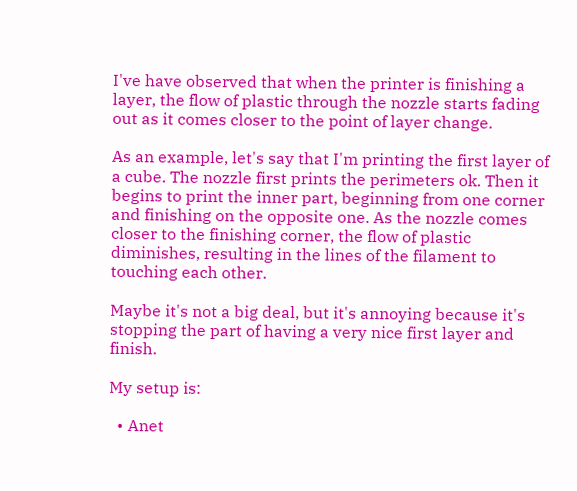I've have observed that when the printer is finishing a layer, the flow of plastic through the nozzle starts fading out as it comes closer to the point of layer change.

As an example, let's say that I'm printing the first layer of a cube. The nozzle first prints the perimeters ok. Then it begins to print the inner part, beginning from one corner and finishing on the opposite one. As the nozzle comes closer to the finishing corner, the flow of plastic diminishes, resulting in the lines of the filament to touching each other.

Maybe it's not a big deal, but it's annoying because it's stopping the part of having a very nice first layer and finish.

My setup is:

  • Anet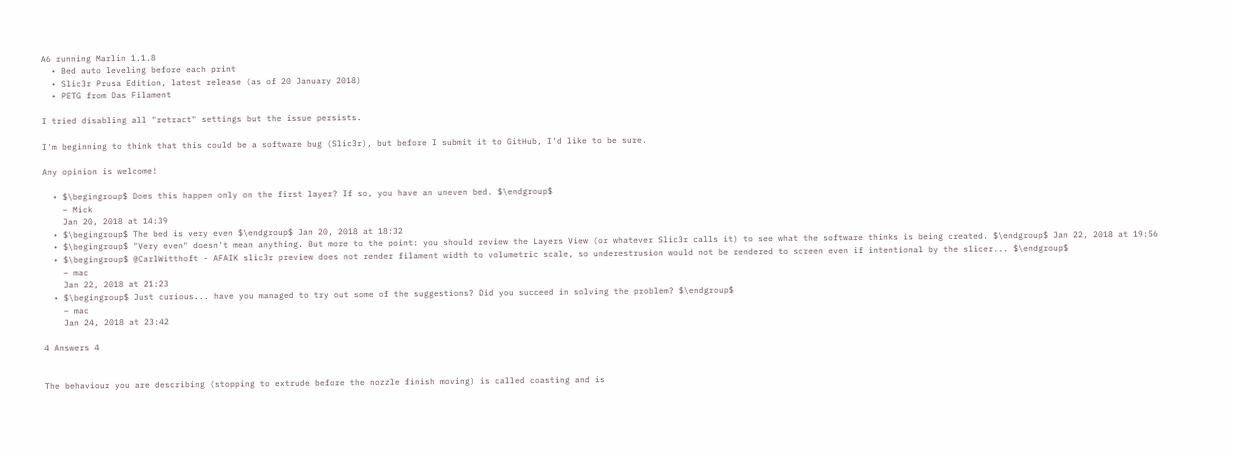A6 running Marlin 1.1.8
  • Bed auto leveling before each print
  • Slic3r Prusa Edition, latest release (as of 20 January 2018)
  • PETG from Das Filament

I tried disabling all "retract" settings but the issue persists.

I'm beginning to think that this could be a software bug (Slic3r), but before I submit it to GitHub, I'd like to be sure.

Any opinion is welcome!

  • $\begingroup$ Does this happen only on the first layer? If so, you have an uneven bed. $\endgroup$
    – Mick
    Jan 20, 2018 at 14:39
  • $\begingroup$ The bed is very even $\endgroup$ Jan 20, 2018 at 18:32
  • $\begingroup$ "Very even" doesn't mean anything. But more to the point: you should review the Layers View (or whatever Slic3r calls it) to see what the software thinks is being created. $\endgroup$ Jan 22, 2018 at 19:56
  • $\begingroup$ @CarlWitthoft - AFAIK slic3r preview does not render filament width to volumetric scale, so underestrusion would not be rendered to screen even if intentional by the slicer... $\endgroup$
    – mac
    Jan 22, 2018 at 21:23
  • $\begingroup$ Just curious... have you managed to try out some of the suggestions? Did you succeed in solving the problem? $\endgroup$
    – mac
    Jan 24, 2018 at 23:42

4 Answers 4


The behaviour you are describing (stopping to extrude before the nozzle finish moving) is called coasting and is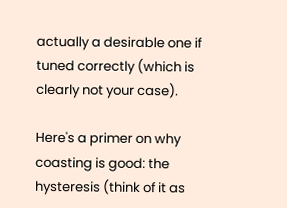actually a desirable one if tuned correctly (which is clearly not your case).

Here's a primer on why coasting is good: the hysteresis (think of it as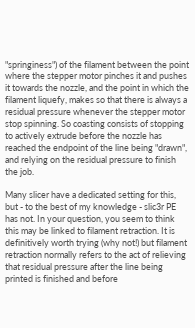"springiness") of the filament between the point where the stepper motor pinches it and pushes it towards the nozzle, and the point in which the filament liquefy, makes so that there is always a residual pressure whenever the stepper motor stop spinning. So coasting consists of stopping to actively extrude before the nozzle has reached the endpoint of the line being "drawn", and relying on the residual pressure to finish the job.

Many slicer have a dedicated setting for this, but - to the best of my knowledge - slic3r PE has not. In your question, you seem to think this may be linked to filament retraction. It is definitively worth trying (why not!) but filament retraction normally refers to the act of relieving that residual pressure after the line being printed is finished and before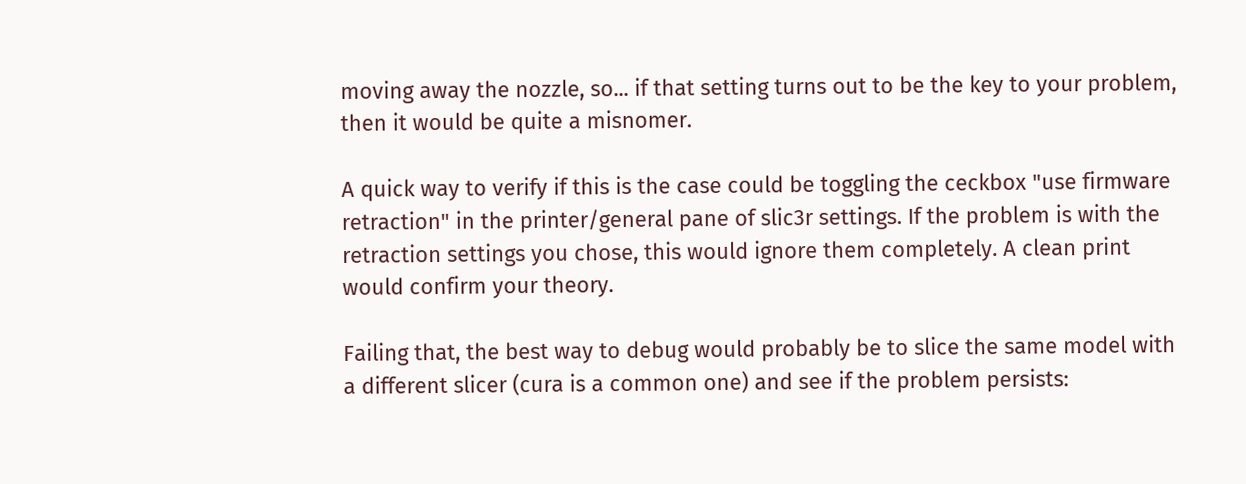moving away the nozzle, so... if that setting turns out to be the key to your problem, then it would be quite a misnomer.

A quick way to verify if this is the case could be toggling the ceckbox "use firmware retraction" in the printer/general pane of slic3r settings. If the problem is with the retraction settings you chose, this would ignore them completely. A clean print would confirm your theory.

Failing that, the best way to debug would probably be to slice the same model with a different slicer (cura is a common one) and see if the problem persists: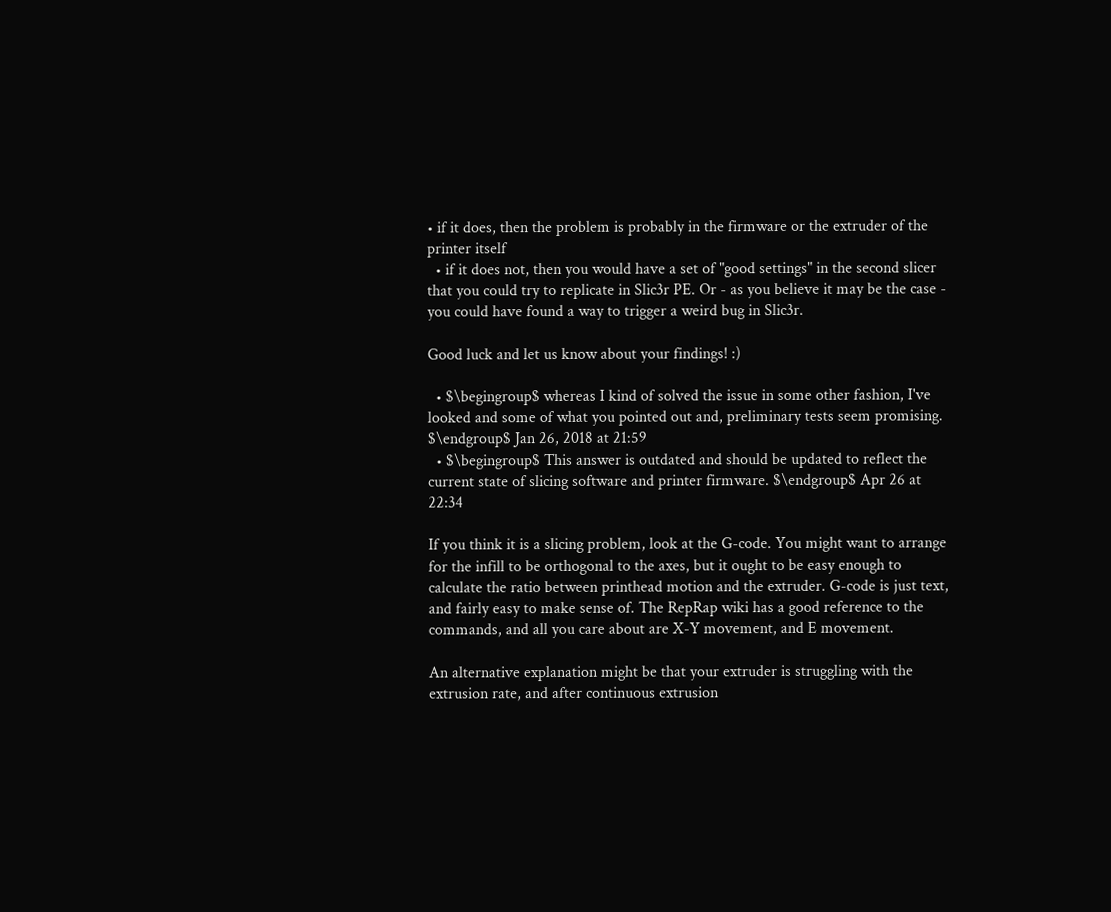• if it does, then the problem is probably in the firmware or the extruder of the printer itself
  • if it does not, then you would have a set of "good settings" in the second slicer that you could try to replicate in Slic3r PE. Or - as you believe it may be the case - you could have found a way to trigger a weird bug in Slic3r.

Good luck and let us know about your findings! :)

  • $\begingroup$ whereas I kind of solved the issue in some other fashion, I've looked and some of what you pointed out and, preliminary tests seem promising. $\endgroup$ Jan 26, 2018 at 21:59
  • $\begingroup$ This answer is outdated and should be updated to reflect the current state of slicing software and printer firmware. $\endgroup$ Apr 26 at 22:34

If you think it is a slicing problem, look at the G-code. You might want to arrange for the infill to be orthogonal to the axes, but it ought to be easy enough to calculate the ratio between printhead motion and the extruder. G-code is just text, and fairly easy to make sense of. The RepRap wiki has a good reference to the commands, and all you care about are X-Y movement, and E movement.

An alternative explanation might be that your extruder is struggling with the extrusion rate, and after continuous extrusion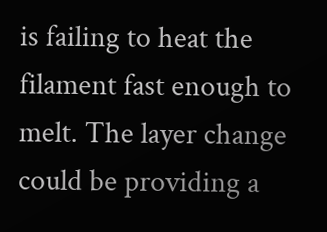is failing to heat the filament fast enough to melt. The layer change could be providing a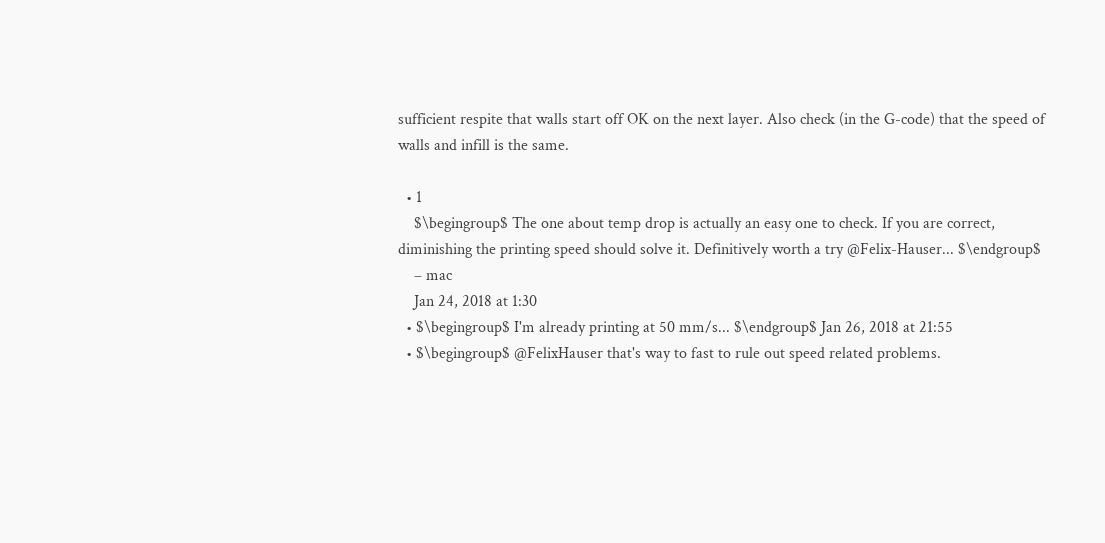sufficient respite that walls start off OK on the next layer. Also check (in the G-code) that the speed of walls and infill is the same.

  • 1
    $\begingroup$ The one about temp drop is actually an easy one to check. If you are correct, diminishing the printing speed should solve it. Definitively worth a try @Felix-Hauser... $\endgroup$
    – mac
    Jan 24, 2018 at 1:30
  • $\begingroup$ I'm already printing at 50 mm/s... $\endgroup$ Jan 26, 2018 at 21:55
  • $\begingroup$ @FelixHauser that's way to fast to rule out speed related problems.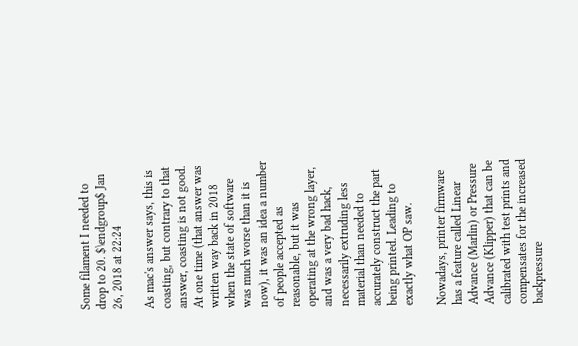Some filament I needed to drop to 20. $\endgroup$ Jan 26, 2018 at 22:24

As mac's answer says, this is coasting, but contrary to that answer, coasting is not good. At one time (that answer was written way back in 2018 when the state of software was much worse than it is now), it was an idea a number of people accepted as reasonable, but it was operating at the wrong layer, and was a very bad hack, necessarily extruding less material than needed to accurately construct the part being printed. Leading to exactly what OP saw.

Nowadays, printer firmware has a feature called Linear Advance (Marlin) or Pressure Advance (Klipper) that can be calibrated with test prints and compensates for the increased backpressure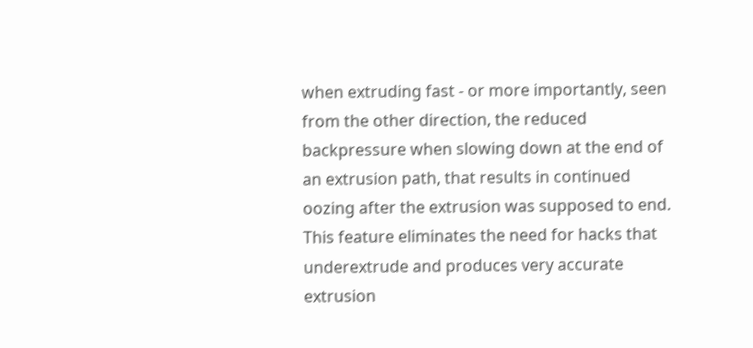when extruding fast - or more importantly, seen from the other direction, the reduced backpressure when slowing down at the end of an extrusion path, that results in continued oozing after the extrusion was supposed to end. This feature eliminates the need for hacks that underextrude and produces very accurate extrusion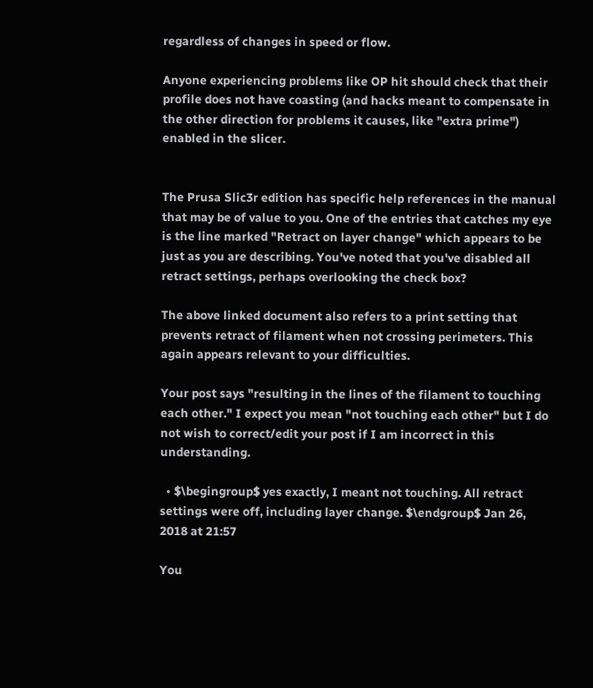regardless of changes in speed or flow.

Anyone experiencing problems like OP hit should check that their profile does not have coasting (and hacks meant to compensate in the other direction for problems it causes, like "extra prime") enabled in the slicer.


The Prusa Slic3r edition has specific help references in the manual that may be of value to you. One of the entries that catches my eye is the line marked "Retract on layer change" which appears to be just as you are describing. You've noted that you've disabled all retract settings, perhaps overlooking the check box?

The above linked document also refers to a print setting that prevents retract of filament when not crossing perimeters. This again appears relevant to your difficulties.

Your post says "resulting in the lines of the filament to touching each other." I expect you mean "not touching each other" but I do not wish to correct/edit your post if I am incorrect in this understanding.

  • $\begingroup$ yes exactly, I meant not touching. All retract settings were off, including layer change. $\endgroup$ Jan 26, 2018 at 21:57

You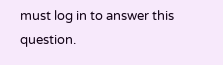must log in to answer this question.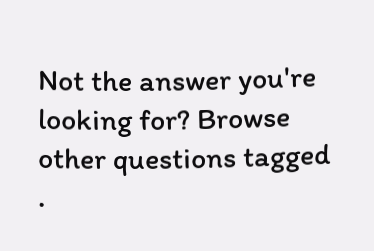Not the answer you're looking for? Browse other questions tagged .